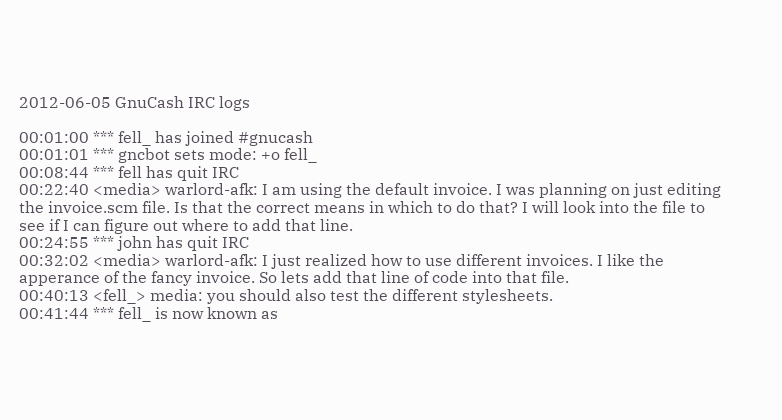2012-06-05 GnuCash IRC logs

00:01:00 *** fell_ has joined #gnucash
00:01:01 *** gncbot sets mode: +o fell_
00:08:44 *** fell has quit IRC
00:22:40 <media> warlord-afk: I am using the default invoice. I was planning on just editing the invoice.scm file. Is that the correct means in which to do that? I will look into the file to see if I can figure out where to add that line.
00:24:55 *** john has quit IRC
00:32:02 <media> warlord-afk: I just realized how to use different invoices. I like the apperance of the fancy invoice. So lets add that line of code into that file.
00:40:13 <fell_> media: you should also test the different stylesheets.
00:41:44 *** fell_ is now known as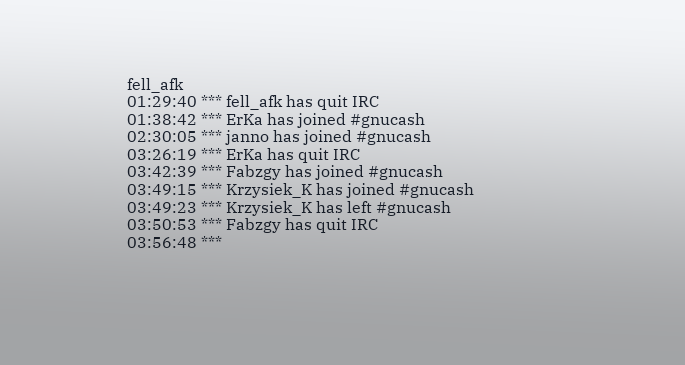fell_afk
01:29:40 *** fell_afk has quit IRC
01:38:42 *** ErKa has joined #gnucash
02:30:05 *** janno has joined #gnucash
03:26:19 *** ErKa has quit IRC
03:42:39 *** Fabzgy has joined #gnucash
03:49:15 *** Krzysiek_K has joined #gnucash
03:49:23 *** Krzysiek_K has left #gnucash
03:50:53 *** Fabzgy has quit IRC
03:56:48 ***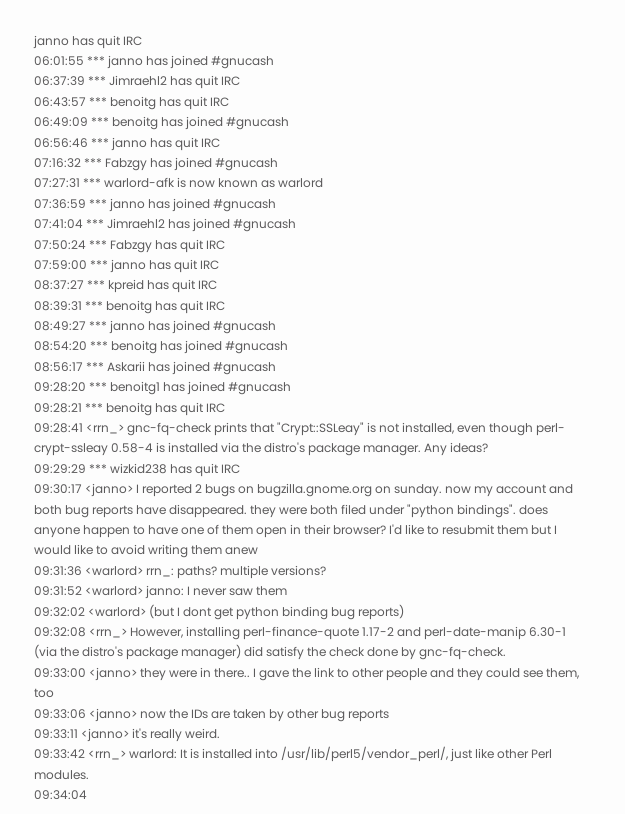janno has quit IRC
06:01:55 *** janno has joined #gnucash
06:37:39 *** Jimraehl2 has quit IRC
06:43:57 *** benoitg has quit IRC
06:49:09 *** benoitg has joined #gnucash
06:56:46 *** janno has quit IRC
07:16:32 *** Fabzgy has joined #gnucash
07:27:31 *** warlord-afk is now known as warlord
07:36:59 *** janno has joined #gnucash
07:41:04 *** Jimraehl2 has joined #gnucash
07:50:24 *** Fabzgy has quit IRC
07:59:00 *** janno has quit IRC
08:37:27 *** kpreid has quit IRC
08:39:31 *** benoitg has quit IRC
08:49:27 *** janno has joined #gnucash
08:54:20 *** benoitg has joined #gnucash
08:56:17 *** Askarii has joined #gnucash
09:28:20 *** benoitg1 has joined #gnucash
09:28:21 *** benoitg has quit IRC
09:28:41 <rrn_> gnc-fq-check prints that "Crypt::SSLeay" is not installed, even though perl-crypt-ssleay 0.58-4 is installed via the distro's package manager. Any ideas?
09:29:29 *** wizkid238 has quit IRC
09:30:17 <janno> I reported 2 bugs on bugzilla.gnome.org on sunday. now my account and both bug reports have disappeared. they were both filed under "python bindings". does anyone happen to have one of them open in their browser? I'd like to resubmit them but I would like to avoid writing them anew
09:31:36 <warlord> rrn_: paths? multiple versions?
09:31:52 <warlord> janno: I never saw them
09:32:02 <warlord> (but I dont get python binding bug reports)
09:32:08 <rrn_> However, installing perl-finance-quote 1.17-2 and perl-date-manip 6.30-1 (via the distro's package manager) did satisfy the check done by gnc-fq-check.
09:33:00 <janno> they were in there.. I gave the link to other people and they could see them, too
09:33:06 <janno> now the IDs are taken by other bug reports
09:33:11 <janno> it's really weird.
09:33:42 <rrn_> warlord: It is installed into /usr/lib/perl5/vendor_perl/, just like other Perl modules.
09:34:04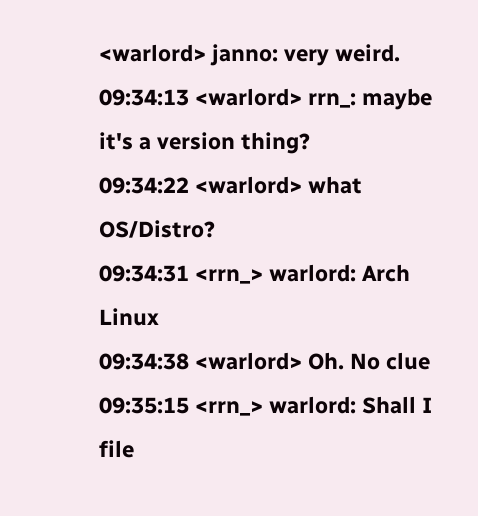<warlord> janno: very weird.
09:34:13 <warlord> rrn_: maybe it's a version thing?
09:34:22 <warlord> what OS/Distro?
09:34:31 <rrn_> warlord: Arch Linux
09:34:38 <warlord> Oh. No clue
09:35:15 <rrn_> warlord: Shall I file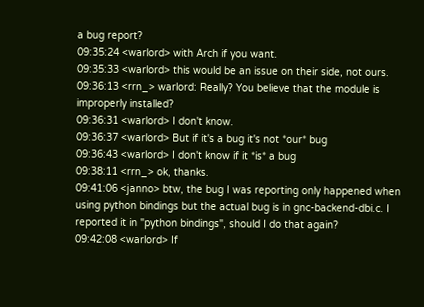a bug report?
09:35:24 <warlord> with Arch if you want.
09:35:33 <warlord> this would be an issue on their side, not ours.
09:36:13 <rrn_> warlord: Really? You believe that the module is improperly installed?
09:36:31 <warlord> I don't know.
09:36:37 <warlord> But if it's a bug it's not *our* bug
09:36:43 <warlord> I don't know if it *is* a bug
09:38:11 <rrn_> ok, thanks.
09:41:06 <janno> btw, the bug I was reporting only happened when using python bindings but the actual bug is in gnc-backend-dbi.c. I reported it in "python bindings", should I do that again?
09:42:08 <warlord> If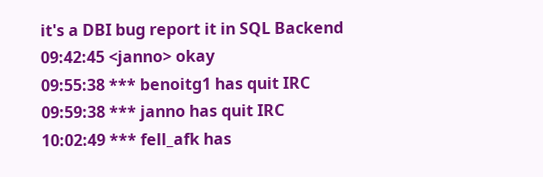it's a DBI bug report it in SQL Backend
09:42:45 <janno> okay
09:55:38 *** benoitg1 has quit IRC
09:59:38 *** janno has quit IRC
10:02:49 *** fell_afk has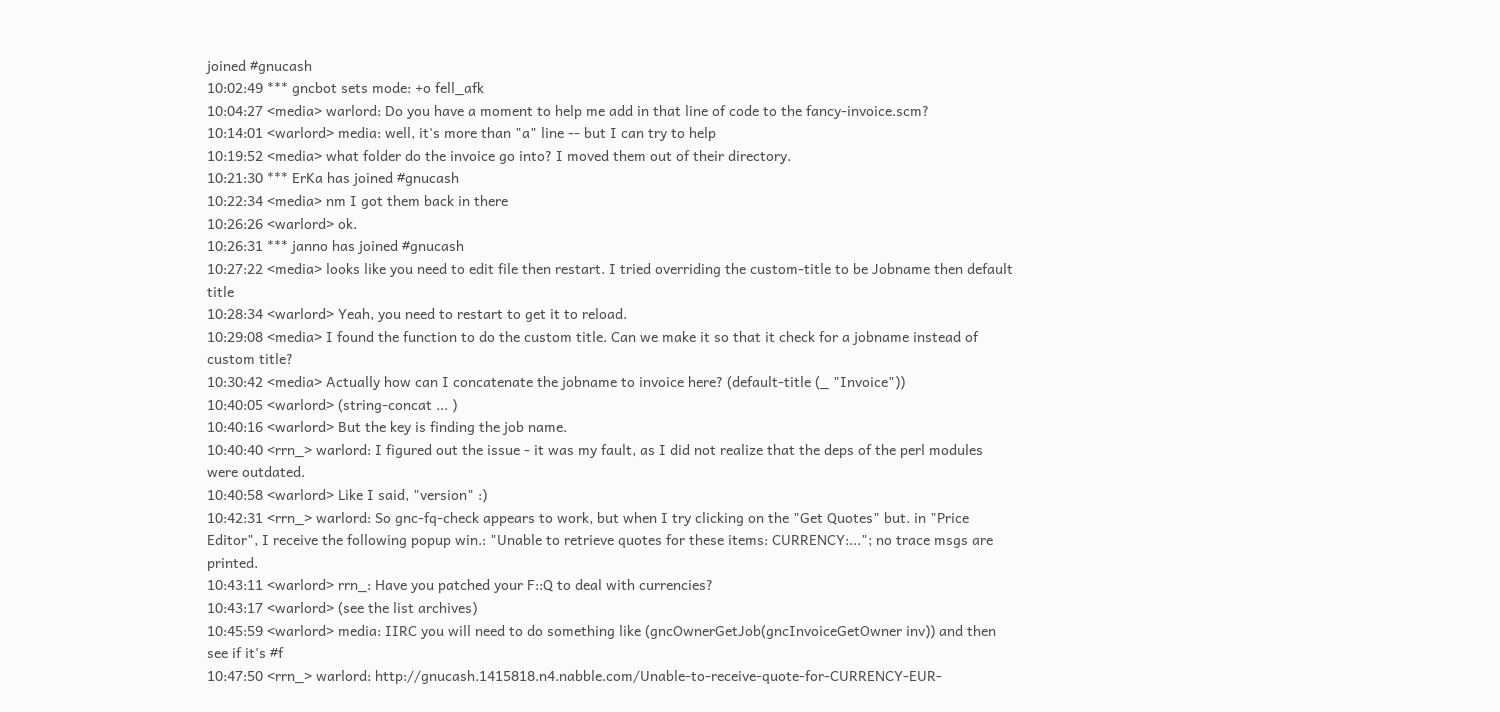joined #gnucash
10:02:49 *** gncbot sets mode: +o fell_afk
10:04:27 <media> warlord: Do you have a moment to help me add in that line of code to the fancy-invoice.scm?
10:14:01 <warlord> media: well, it's more than "a" line -- but I can try to help
10:19:52 <media> what folder do the invoice go into? I moved them out of their directory.
10:21:30 *** ErKa has joined #gnucash
10:22:34 <media> nm I got them back in there
10:26:26 <warlord> ok.
10:26:31 *** janno has joined #gnucash
10:27:22 <media> looks like you need to edit file then restart. I tried overriding the custom-title to be Jobname then default title
10:28:34 <warlord> Yeah, you need to restart to get it to reload.
10:29:08 <media> I found the function to do the custom title. Can we make it so that it check for a jobname instead of custom title?
10:30:42 <media> Actually how can I concatenate the jobname to invoice here? (default-title (_ "Invoice"))
10:40:05 <warlord> (string-concat ... )
10:40:16 <warlord> But the key is finding the job name.
10:40:40 <rrn_> warlord: I figured out the issue - it was my fault, as I did not realize that the deps of the perl modules were outdated.
10:40:58 <warlord> Like I said, "version" :)
10:42:31 <rrn_> warlord: So gnc-fq-check appears to work, but when I try clicking on the "Get Quotes" but. in "Price Editor", I receive the following popup win.: "Unable to retrieve quotes for these items: CURRENCY:..."; no trace msgs are printed.
10:43:11 <warlord> rrn_: Have you patched your F::Q to deal with currencies?
10:43:17 <warlord> (see the list archives)
10:45:59 <warlord> media: IIRC you will need to do something like (gncOwnerGetJob(gncInvoiceGetOwner inv)) and then see if it's #f
10:47:50 <rrn_> warlord: http://gnucash.1415818.n4.nabble.com/Unable-to-receive-quote-for-CURRENCY-EUR-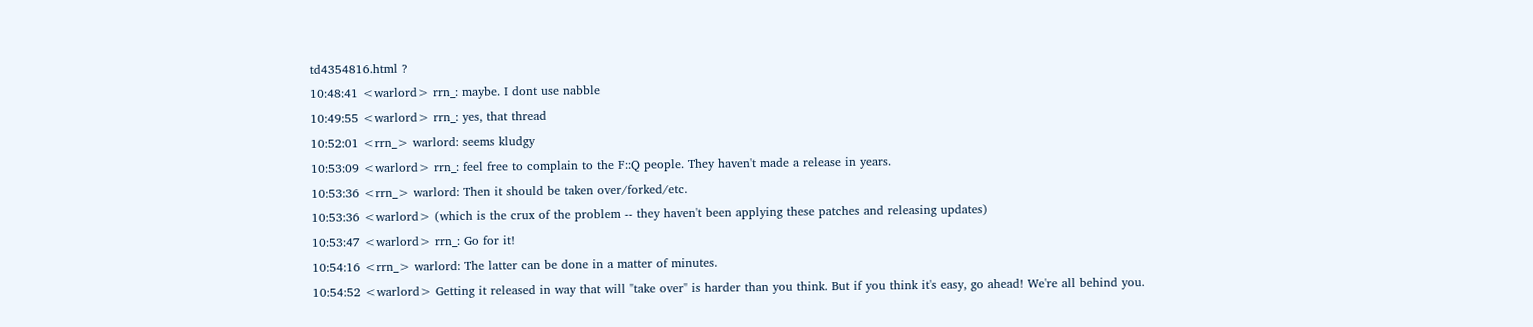td4354816.html ?
10:48:41 <warlord> rrn_: maybe. I dont use nabble
10:49:55 <warlord> rrn_: yes, that thread
10:52:01 <rrn_> warlord: seems kludgy
10:53:09 <warlord> rrn_: feel free to complain to the F::Q people. They haven't made a release in years.
10:53:36 <rrn_> warlord: Then it should be taken over/forked/etc.
10:53:36 <warlord> (which is the crux of the problem -- they haven't been applying these patches and releasing updates)
10:53:47 <warlord> rrn_: Go for it!
10:54:16 <rrn_> warlord: The latter can be done in a matter of minutes.
10:54:52 <warlord> Getting it released in way that will "take over" is harder than you think. But if you think it's easy, go ahead! We're all behind you.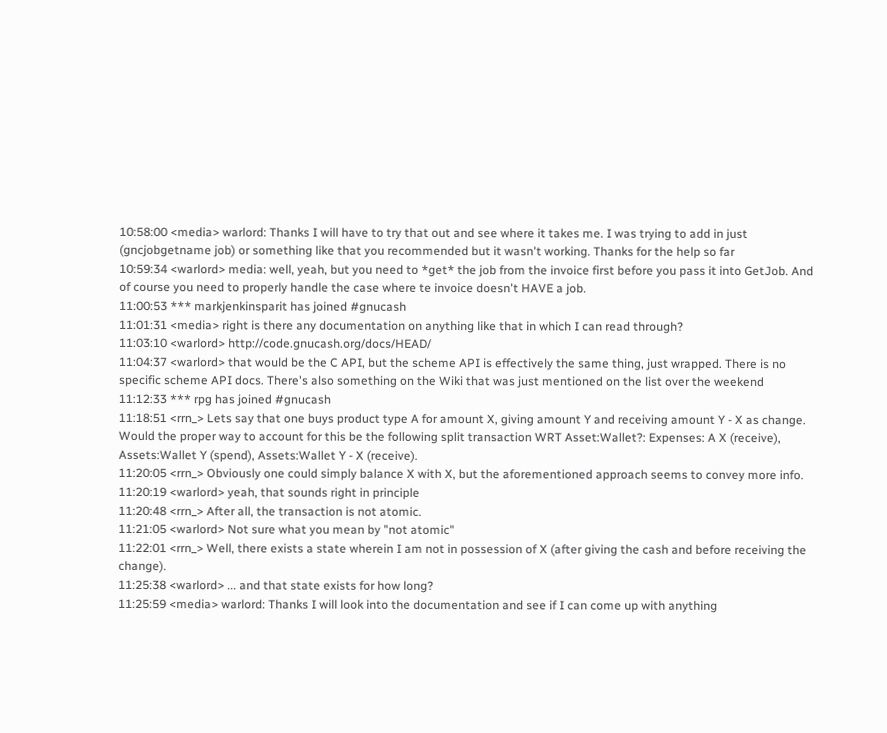10:58:00 <media> warlord: Thanks I will have to try that out and see where it takes me. I was trying to add in just (gncjobgetname job) or something like that you recommended but it wasn't working. Thanks for the help so far
10:59:34 <warlord> media: well, yeah, but you need to *get* the job from the invoice first before you pass it into GetJob. And of course you need to properly handle the case where te invoice doesn't HAVE a job.
11:00:53 *** markjenkinsparit has joined #gnucash
11:01:31 <media> right is there any documentation on anything like that in which I can read through?
11:03:10 <warlord> http://code.gnucash.org/docs/HEAD/
11:04:37 <warlord> that would be the C API, but the scheme API is effectively the same thing, just wrapped. There is no specific scheme API docs. There's also something on the Wiki that was just mentioned on the list over the weekend
11:12:33 *** rpg has joined #gnucash
11:18:51 <rrn_> Lets say that one buys product type A for amount X, giving amount Y and receiving amount Y - X as change. Would the proper way to account for this be the following split transaction WRT Asset:Wallet?: Expenses: A X (receive), Assets:Wallet Y (spend), Assets:Wallet Y - X (receive).
11:20:05 <rrn_> Obviously one could simply balance X with X, but the aforementioned approach seems to convey more info.
11:20:19 <warlord> yeah, that sounds right in principle
11:20:48 <rrn_> After all, the transaction is not atomic.
11:21:05 <warlord> Not sure what you mean by "not atomic"
11:22:01 <rrn_> Well, there exists a state wherein I am not in possession of X (after giving the cash and before receiving the change).
11:25:38 <warlord> ... and that state exists for how long?
11:25:59 <media> warlord: Thanks I will look into the documentation and see if I can come up with anything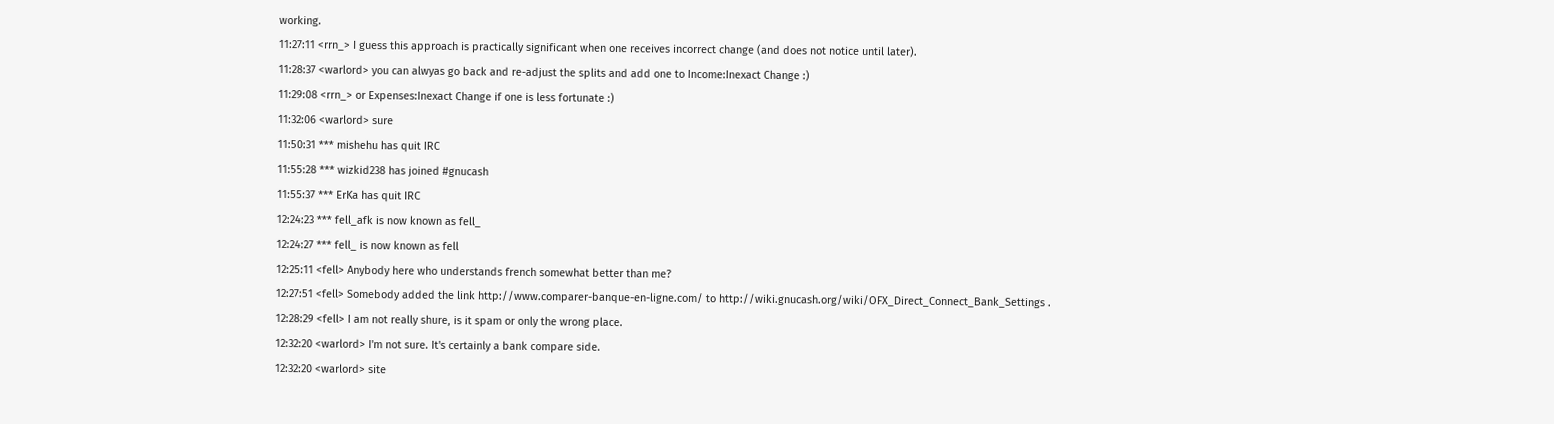working.
11:27:11 <rrn_> I guess this approach is practically significant when one receives incorrect change (and does not notice until later).
11:28:37 <warlord> you can alwyas go back and re-adjust the splits and add one to Income:Inexact Change :)
11:29:08 <rrn_> or Expenses:Inexact Change if one is less fortunate :)
11:32:06 <warlord> sure
11:50:31 *** mishehu has quit IRC
11:55:28 *** wizkid238 has joined #gnucash
11:55:37 *** ErKa has quit IRC
12:24:23 *** fell_afk is now known as fell_
12:24:27 *** fell_ is now known as fell
12:25:11 <fell> Anybody here who understands french somewhat better than me?
12:27:51 <fell> Somebody added the link http://www.comparer-banque-en-ligne.com/ to http://wiki.gnucash.org/wiki/OFX_Direct_Connect_Bank_Settings .
12:28:29 <fell> I am not really shure, is it spam or only the wrong place.
12:32:20 <warlord> I'm not sure. It's certainly a bank compare side.
12:32:20 <warlord> site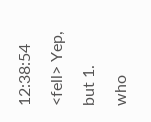12:38:54 <fell> Yep, but 1. who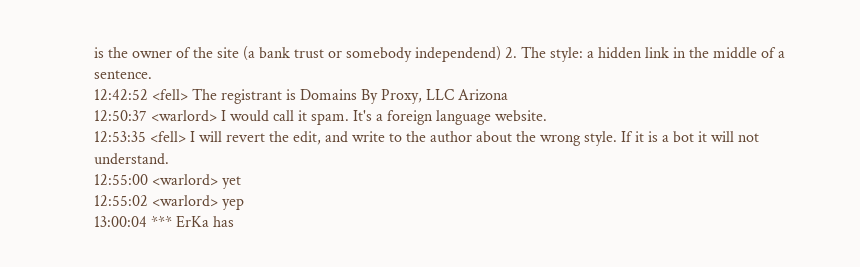is the owner of the site (a bank trust or somebody independend) 2. The style: a hidden link in the middle of a sentence.
12:42:52 <fell> The registrant is Domains By Proxy, LLC Arizona
12:50:37 <warlord> I would call it spam. It's a foreign language website.
12:53:35 <fell> I will revert the edit, and write to the author about the wrong style. If it is a bot it will not understand.
12:55:00 <warlord> yet
12:55:02 <warlord> yep
13:00:04 *** ErKa has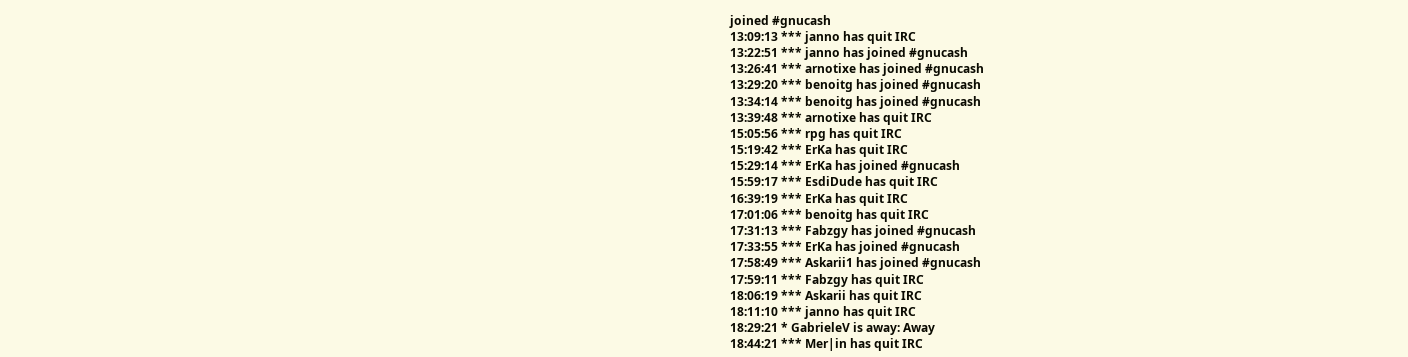joined #gnucash
13:09:13 *** janno has quit IRC
13:22:51 *** janno has joined #gnucash
13:26:41 *** arnotixe has joined #gnucash
13:29:20 *** benoitg has joined #gnucash
13:34:14 *** benoitg has joined #gnucash
13:39:48 *** arnotixe has quit IRC
15:05:56 *** rpg has quit IRC
15:19:42 *** ErKa has quit IRC
15:29:14 *** ErKa has joined #gnucash
15:59:17 *** EsdiDude has quit IRC
16:39:19 *** ErKa has quit IRC
17:01:06 *** benoitg has quit IRC
17:31:13 *** Fabzgy has joined #gnucash
17:33:55 *** ErKa has joined #gnucash
17:58:49 *** Askarii1 has joined #gnucash
17:59:11 *** Fabzgy has quit IRC
18:06:19 *** Askarii has quit IRC
18:11:10 *** janno has quit IRC
18:29:21 * GabrieleV is away: Away
18:44:21 *** Mer|in has quit IRC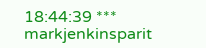18:44:39 *** markjenkinsparit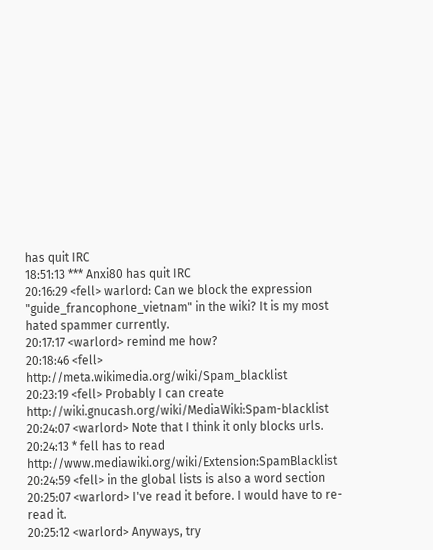has quit IRC
18:51:13 *** Anxi80 has quit IRC
20:16:29 <fell> warlord: Can we block the expression "guide_francophone_vietnam" in the wiki? It is my most hated spammer currently.
20:17:17 <warlord> remind me how?
20:18:46 <fell> http://meta.wikimedia.org/wiki/Spam_blacklist
20:23:19 <fell> Probably I can create http://wiki.gnucash.org/wiki/MediaWiki:Spam-blacklist
20:24:07 <warlord> Note that I think it only blocks urls.
20:24:13 * fell has to read http://www.mediawiki.org/wiki/Extension:SpamBlacklist
20:24:59 <fell> in the global lists is also a word section
20:25:07 <warlord> I've read it before. I would have to re-read it.
20:25:12 <warlord> Anyways, try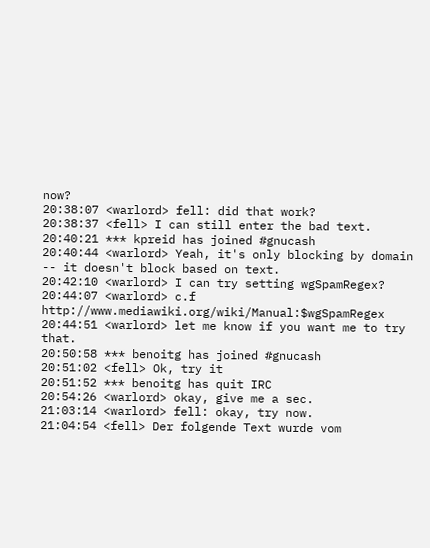now?
20:38:07 <warlord> fell: did that work?
20:38:37 <fell> I can still enter the bad text.
20:40:21 *** kpreid has joined #gnucash
20:40:44 <warlord> Yeah, it's only blocking by domain -- it doesn't block based on text.
20:42:10 <warlord> I can try setting wgSpamRegex?
20:44:07 <warlord> c.f http://www.mediawiki.org/wiki/Manual:$wgSpamRegex
20:44:51 <warlord> let me know if you want me to try that.
20:50:58 *** benoitg has joined #gnucash
20:51:02 <fell> Ok, try it
20:51:52 *** benoitg has quit IRC
20:54:26 <warlord> okay, give me a sec.
21:03:14 <warlord> fell: okay, try now.
21:04:54 <fell> Der folgende Text wurde vom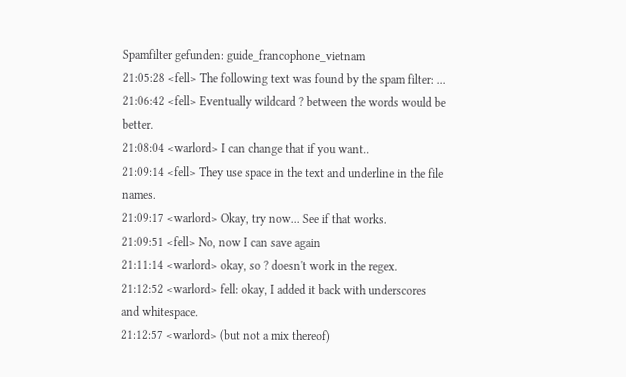Spamfilter gefunden: guide_francophone_vietnam
21:05:28 <fell> The following text was found by the spam filter: ...
21:06:42 <fell> Eventually wildcard ? between the words would be better.
21:08:04 <warlord> I can change that if you want..
21:09:14 <fell> They use space in the text and underline in the file names.
21:09:17 <warlord> Okay, try now... See if that works.
21:09:51 <fell> No, now I can save again
21:11:14 <warlord> okay, so ? doesn't work in the regex.
21:12:52 <warlord> fell: okay, I added it back with underscores and whitespace.
21:12:57 <warlord> (but not a mix thereof)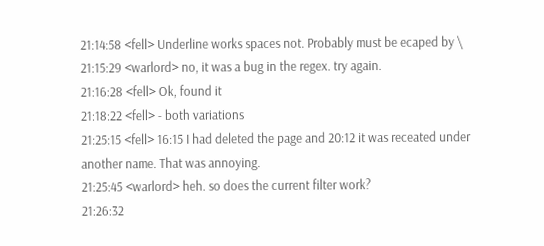21:14:58 <fell> Underline works spaces not. Probably must be ecaped by \
21:15:29 <warlord> no, it was a bug in the regex. try again.
21:16:28 <fell> Ok, found it
21:18:22 <fell> - both variations
21:25:15 <fell> 16:15 I had deleted the page and 20:12 it was receated under another name. That was annoying.
21:25:45 <warlord> heh. so does the current filter work?
21:26:32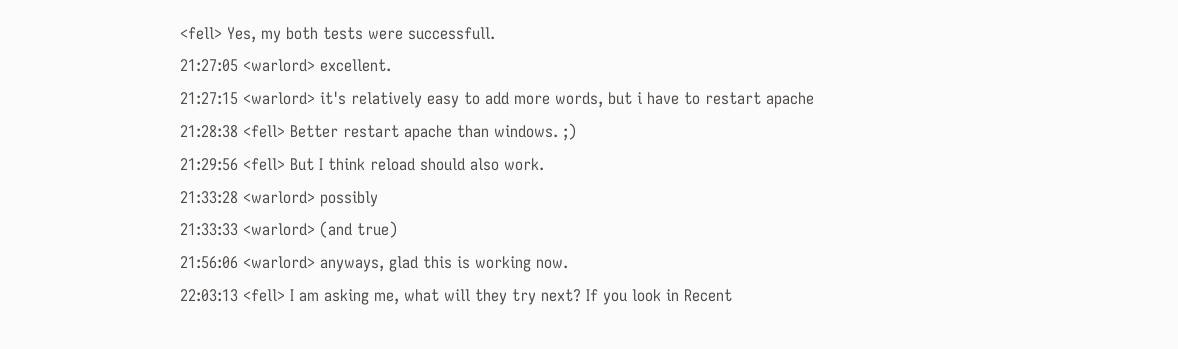<fell> Yes, my both tests were successfull.
21:27:05 <warlord> excellent.
21:27:15 <warlord> it's relatively easy to add more words, but i have to restart apache
21:28:38 <fell> Better restart apache than windows. ;)
21:29:56 <fell> But I think reload should also work.
21:33:28 <warlord> possibly
21:33:33 <warlord> (and true)
21:56:06 <warlord> anyways, glad this is working now.
22:03:13 <fell> I am asking me, what will they try next? If you look in Recent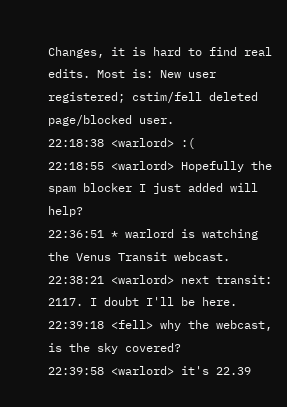Changes, it is hard to find real edits. Most is: New user registered; cstim/fell deleted page/blocked user.
22:18:38 <warlord> :(
22:18:55 <warlord> Hopefully the spam blocker I just added will help?
22:36:51 * warlord is watching the Venus Transit webcast.
22:38:21 <warlord> next transit: 2117. I doubt I'll be here.
22:39:18 <fell> why the webcast, is the sky covered?
22:39:58 <warlord> it's 22.39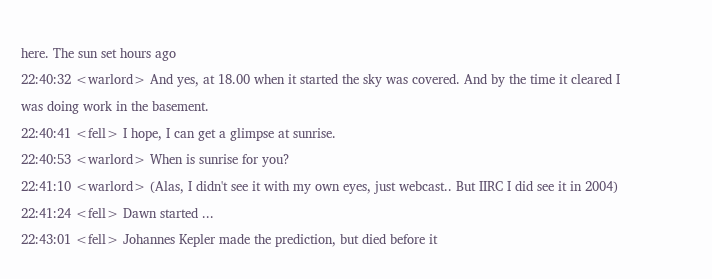here. The sun set hours ago
22:40:32 <warlord> And yes, at 18.00 when it started the sky was covered. And by the time it cleared I was doing work in the basement.
22:40:41 <fell> I hope, I can get a glimpse at sunrise.
22:40:53 <warlord> When is sunrise for you?
22:41:10 <warlord> (Alas, I didn't see it with my own eyes, just webcast.. But IIRC I did see it in 2004)
22:41:24 <fell> Dawn started ...
22:43:01 <fell> Johannes Kepler made the prediction, but died before it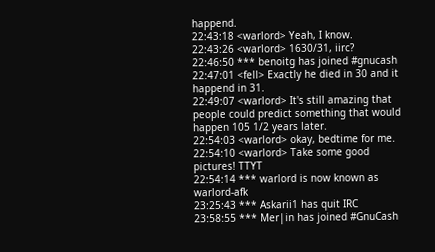happend.
22:43:18 <warlord> Yeah, I know.
22:43:26 <warlord> 1630/31, iirc?
22:46:50 *** benoitg has joined #gnucash
22:47:01 <fell> Exactly he died in 30 and it happend in 31.
22:49:07 <warlord> It's still amazing that people could predict something that would happen 105 1/2 years later.
22:54:03 <warlord> okay, bedtime for me.
22:54:10 <warlord> Take some good pictures! TTYT
22:54:14 *** warlord is now known as warlord-afk
23:25:43 *** Askarii1 has quit IRC
23:58:55 *** Mer|in has joined #GnuCash